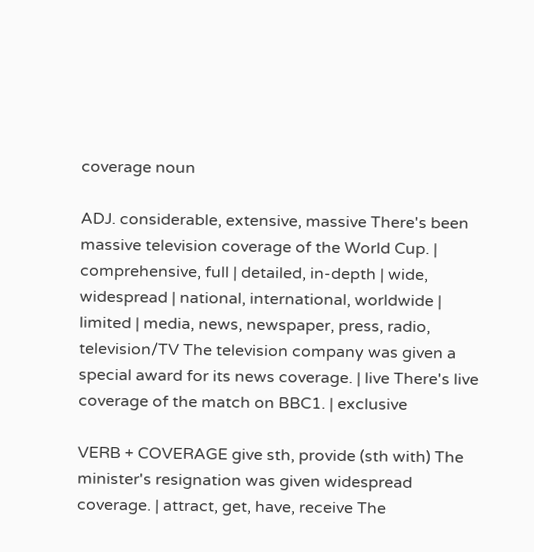coverage noun

ADJ. considerable, extensive, massive There's been massive television coverage of the World Cup. | comprehensive, full | detailed, in-depth | wide, widespread | national, international, worldwide | limited | media, news, newspaper, press, radio, television/TV The television company was given a special award for its news coverage. | live There's live coverage of the match on BBC1. | exclusive

VERB + COVERAGE give sth, provide (sth with) The minister's resignation was given widespread coverage. | attract, get, have, receive The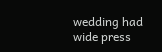wedding had wide press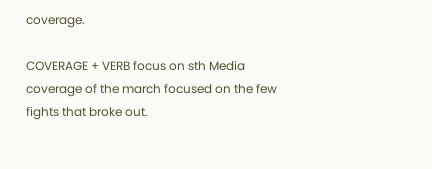coverage.

COVERAGE + VERB focus on sth Media coverage of the march focused on the few fights that broke out.